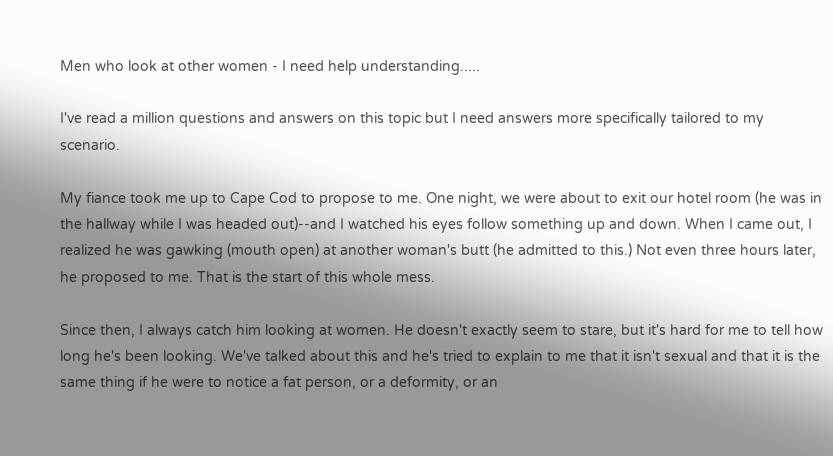Men who look at other women - I need help understanding.....

I've read a million questions and answers on this topic but I need answers more specifically tailored to my scenario.

My fiance took me up to Cape Cod to propose to me. One night, we were about to exit our hotel room (he was in the hallway while I was headed out)--and I watched his eyes follow something up and down. When I came out, I realized he was gawking (mouth open) at another woman's butt (he admitted to this.) Not even three hours later, he proposed to me. That is the start of this whole mess.

Since then, I always catch him looking at women. He doesn't exactly seem to stare, but it's hard for me to tell how long he's been looking. We've talked about this and he's tried to explain to me that it isn't sexual and that it is the same thing if he were to notice a fat person, or a deformity, or an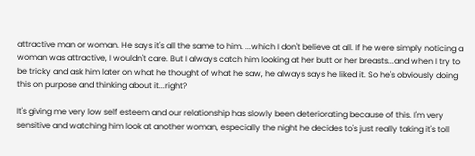attractive man or woman. He says it's all the same to him. ...which I don't believe at all. If he were simply noticing a woman was attractive, I wouldn't care. But I always catch him looking at her butt or her breasts...and when I try to be tricky and ask him later on what he thought of what he saw, he always says he liked it. So he's obviously doing this on purpose and thinking about it...right?

It's giving me very low self esteem and our relationship has slowly been deteriorating because of this. I'm very sensitive and watching him look at another woman, especially the night he decides to's just really taking it's toll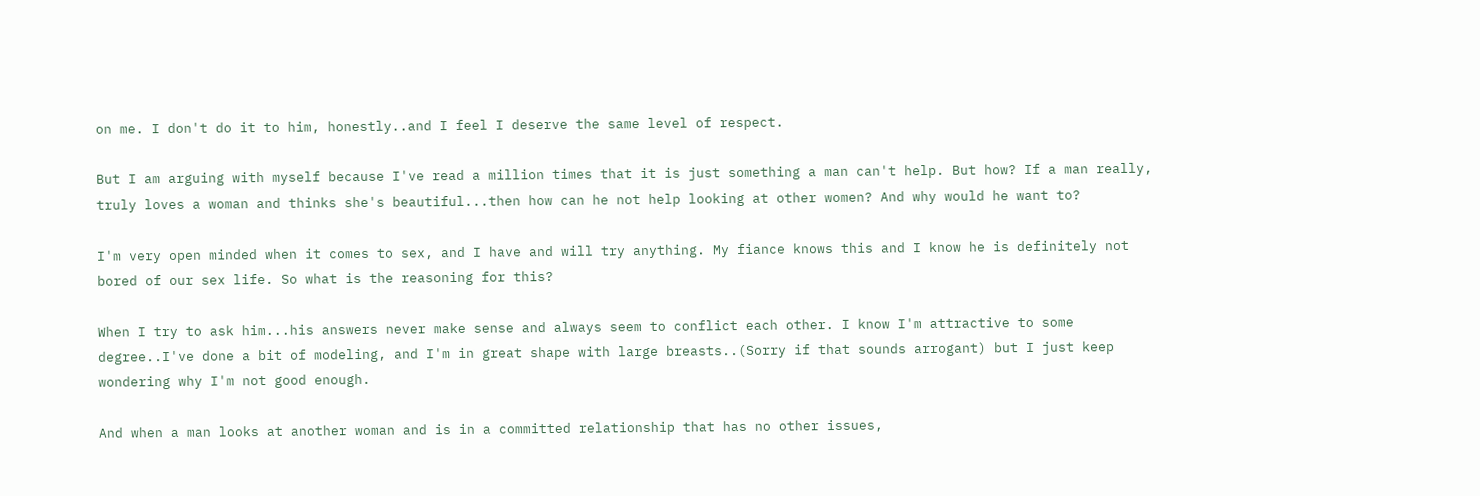on me. I don't do it to him, honestly..and I feel I deserve the same level of respect.

But I am arguing with myself because I've read a million times that it is just something a man can't help. But how? If a man really, truly loves a woman and thinks she's beautiful...then how can he not help looking at other women? And why would he want to?

I'm very open minded when it comes to sex, and I have and will try anything. My fiance knows this and I know he is definitely not bored of our sex life. So what is the reasoning for this?

When I try to ask him...his answers never make sense and always seem to conflict each other. I know I'm attractive to some degree..I've done a bit of modeling, and I'm in great shape with large breasts..(Sorry if that sounds arrogant) but I just keep wondering why I'm not good enough.

And when a man looks at another woman and is in a committed relationship that has no other issues,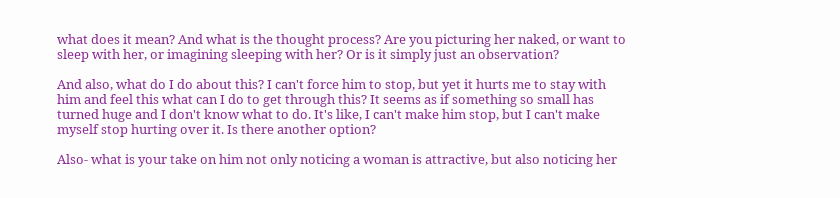what does it mean? And what is the thought process? Are you picturing her naked, or want to sleep with her, or imagining sleeping with her? Or is it simply just an observation?

And also, what do I do about this? I can't force him to stop, but yet it hurts me to stay with him and feel this what can I do to get through this? It seems as if something so small has turned huge and I don't know what to do. It's like, I can't make him stop, but I can't make myself stop hurting over it. Is there another option?

Also- what is your take on him not only noticing a woman is attractive, but also noticing her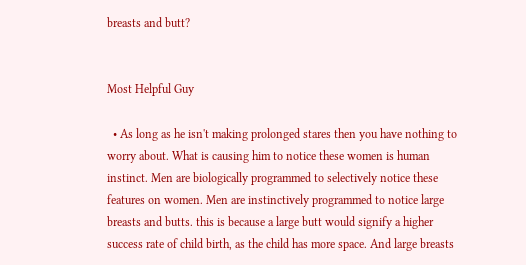breasts and butt?


Most Helpful Guy

  • As long as he isn't making prolonged stares then you have nothing to worry about. What is causing him to notice these women is human instinct. Men are biologically programmed to selectively notice these features on women. Men are instinctively programmed to notice large breasts and butts. this is because a large butt would signify a higher success rate of child birth, as the child has more space. And large breasts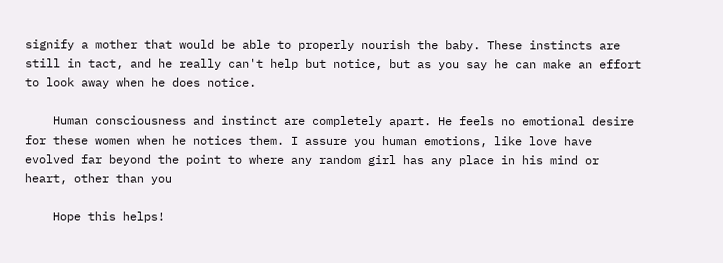signify a mother that would be able to properly nourish the baby. These instincts are still in tact, and he really can't help but notice, but as you say he can make an effort to look away when he does notice.

    Human consciousness and instinct are completely apart. He feels no emotional desire for these women when he notices them. I assure you human emotions, like love have evolved far beyond the point to where any random girl has any place in his mind or heart, other than you

    Hope this helps!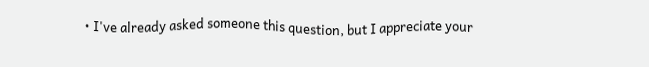• I've already asked someone this question, but I appreciate your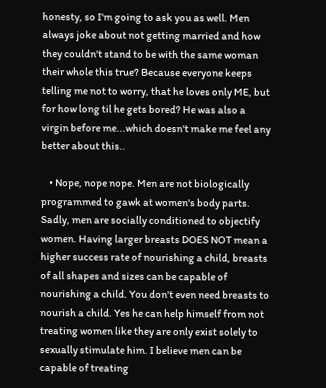honesty, so I'm going to ask you as well. Men always joke about not getting married and how they couldn't stand to be with the same woman their whole this true? Because everyone keeps telling me not to worry, that he loves only ME, but for how long til he gets bored? He was also a virgin before me...which doesn't make me feel any better about this..

    • Nope, nope nope. Men are not biologically programmed to gawk at women's body parts. Sadly, men are socially conditioned to objectify women. Having larger breasts DOES NOT mean a higher success rate of nourishing a child, breasts of all shapes and sizes can be capable of nourishing a child. You don't even need breasts to nourish a child. Yes he can help himself from not treating women like they are only exist solely to sexually stimulate him. I believe men can be capable of treating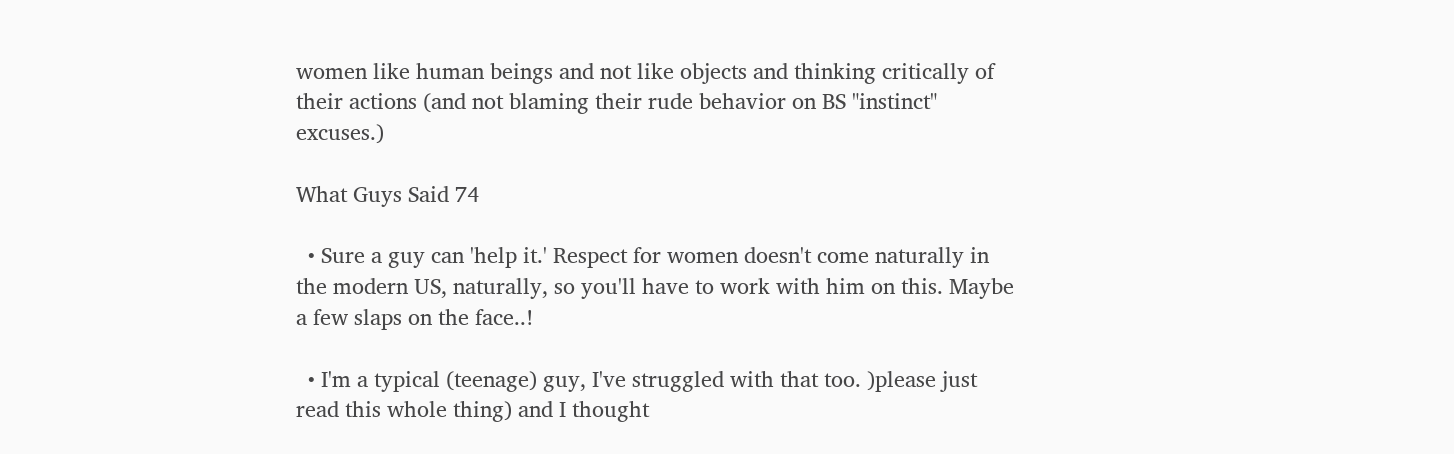women like human beings and not like objects and thinking critically of their actions (and not blaming their rude behavior on BS "instinct" excuses.)

What Guys Said 74

  • Sure a guy can 'help it.' Respect for women doesn't come naturally in the modern US, naturally, so you'll have to work with him on this. Maybe a few slaps on the face..!

  • I'm a typical (teenage) guy, I've struggled with that too. )please just read this whole thing) and I thought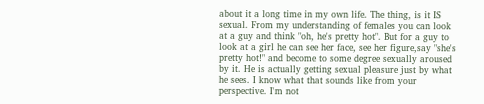about it a long time in my own life. The thing, is it IS sexual. From my understanding of females you can look at a guy and think "oh, he's pretty hot". But for a guy to look at a girl he can see her face, see her figure,say "she's pretty hot!" and become to some degree sexually aroused by it. He is actually getting sexual pleasure just by what he sees. I know what that sounds like from your perspective. I'm not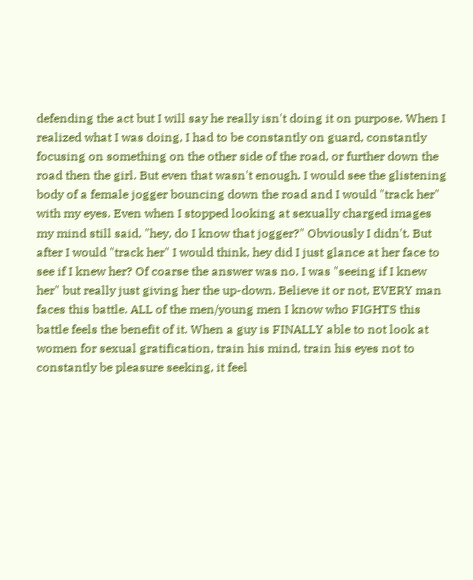defending the act but I will say he really isn't doing it on purpose. When I realized what I was doing, I had to be constantly on guard, constantly focusing on something on the other side of the road, or further down the road then the girl. But even that wasn't enough. I would see the glistening body of a female jogger bouncing down the road and I would "track her" with my eyes. Even when I stopped looking at sexually charged images my mind still said, "hey, do I know that jogger?" Obviously I didn't. But after I would "track her" I would think, hey did I just glance at her face to see if I knew her? Of coarse the answer was no. I was "seeing if I knew her" but really just giving her the up-down. Believe it or not, EVERY man faces this battle. ALL of the men/young men I know who FIGHTS this battle feels the benefit of it. When a guy is FINALLY able to not look at women for sexual gratification, train his mind, train his eyes not to constantly be pleasure seeking, it feel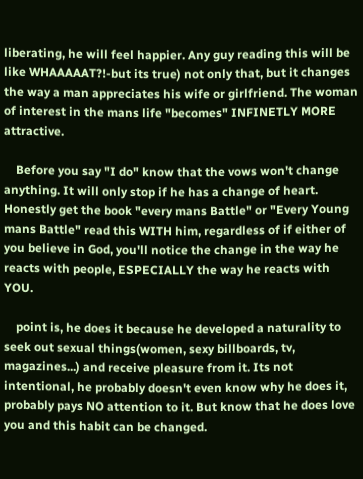liberating, he will feel happier. Any guy reading this will be like WHAAAAAT?!-but its true) not only that, but it changes the way a man appreciates his wife or girlfriend. The woman of interest in the mans life "becomes" INFINETLY MORE attractive.

    Before you say "I do" know that the vows won't change anything. It will only stop if he has a change of heart. Honestly get the book "every mans Battle" or "Every Young mans Battle" read this WITH him, regardless of if either of you believe in God, you'll notice the change in the way he reacts with people, ESPECIALLY the way he reacts with YOU.

    point is, he does it because he developed a naturality to seek out sexual things(women, sexy billboards, tv, magazines...) and receive pleasure from it. Its not intentional, he probably doesn't even know why he does it, probably pays NO attention to it. But know that he does love you and this habit can be changed.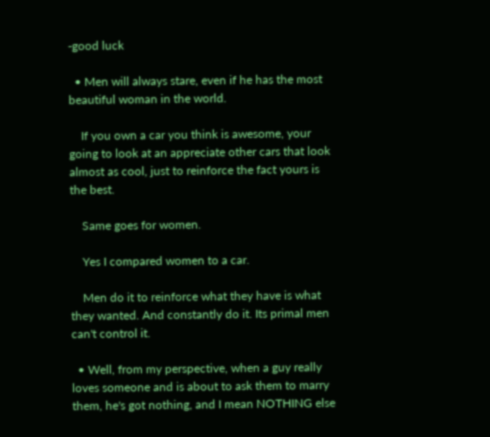-good luck

  • Men will always stare, even if he has the most beautiful woman in the world.

    If you own a car you think is awesome, your going to look at an appreciate other cars that look almost as cool, just to reinforce the fact yours is the best.

    Same goes for women.

    Yes I compared women to a car.

    Men do it to reinforce what they have is what they wanted. And constantly do it. Its primal men can't control it.

  • Well, from my perspective, when a guy really loves someone and is about to ask them to marry them, he's got nothing, and I mean NOTHING else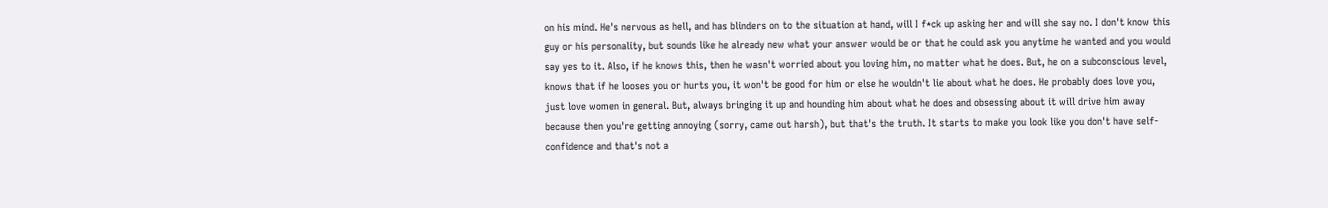on his mind. He's nervous as hell, and has blinders on to the situation at hand, will I f*ck up asking her and will she say no. I don't know this guy or his personality, but sounds like he already new what your answer would be or that he could ask you anytime he wanted and you would say yes to it. Also, if he knows this, then he wasn't worried about you loving him, no matter what he does. But, he on a subconscious level, knows that if he looses you or hurts you, it won't be good for him or else he wouldn't lie about what he does. He probably does love you, just love women in general. But, always bringing it up and hounding him about what he does and obsessing about it will drive him away because then you're getting annoying (sorry, came out harsh), but that's the truth. It starts to make you look like you don't have self-confidence and that's not a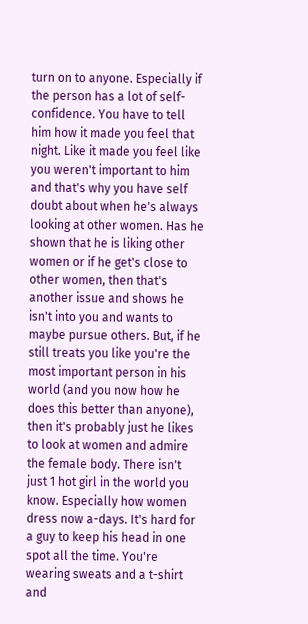turn on to anyone. Especially if the person has a lot of self-confidence. You have to tell him how it made you feel that night. Like it made you feel like you weren't important to him and that's why you have self doubt about when he's always looking at other women. Has he shown that he is liking other women or if he get's close to other women, then that's another issue and shows he isn't into you and wants to maybe pursue others. But, if he still treats you like you're the most important person in his world (and you now how he does this better than anyone), then it's probably just he likes to look at women and admire the female body. There isn't just 1 hot girl in the world you know. Especially how women dress now a-days. It's hard for a guy to keep his head in one spot all the time. You're wearing sweats and a t-shirt and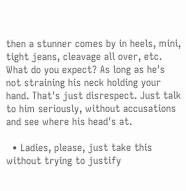then a stunner comes by in heels, mini, tight jeans, cleavage all over, etc. What do you expect? As long as he's not straining his neck holding your hand. That's just disrespect. Just talk to him seriously, without accusations and see where his head's at.

  • Ladies, please, just take this without trying to justify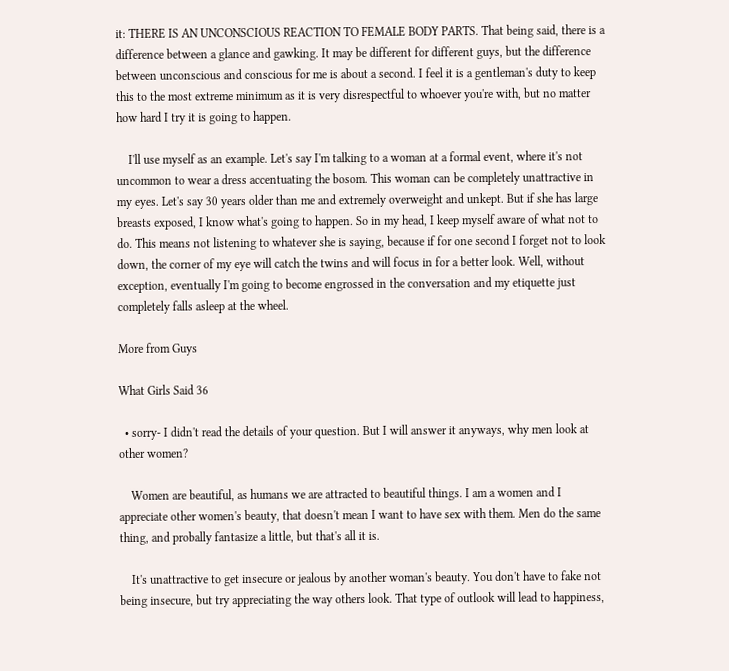it: THERE IS AN UNCONSCIOUS REACTION TO FEMALE BODY PARTS. That being said, there is a difference between a glance and gawking. It may be different for different guys, but the difference between unconscious and conscious for me is about a second. I feel it is a gentleman's duty to keep this to the most extreme minimum as it is very disrespectful to whoever you're with, but no matter how hard I try it is going to happen.

    I'll use myself as an example. Let's say I'm talking to a woman at a formal event, where it's not uncommon to wear a dress accentuating the bosom. This woman can be completely unattractive in my eyes. Let's say 30 years older than me and extremely overweight and unkept. But if she has large breasts exposed, I know what's going to happen. So in my head, I keep myself aware of what not to do. This means not listening to whatever she is saying, because if for one second I forget not to look down, the corner of my eye will catch the twins and will focus in for a better look. Well, without exception, eventually I'm going to become engrossed in the conversation and my etiquette just completely falls asleep at the wheel.

More from Guys

What Girls Said 36

  • sorry- I didn't read the details of your question. But I will answer it anyways, why men look at other women?

    Women are beautiful, as humans we are attracted to beautiful things. I am a women and I appreciate other women's beauty, that doesn't mean I want to have sex with them. Men do the same thing, and probally fantasize a little, but that's all it is.

    It's unattractive to get insecure or jealous by another woman's beauty. You don't have to fake not being insecure, but try appreciating the way others look. That type of outlook will lead to happiness,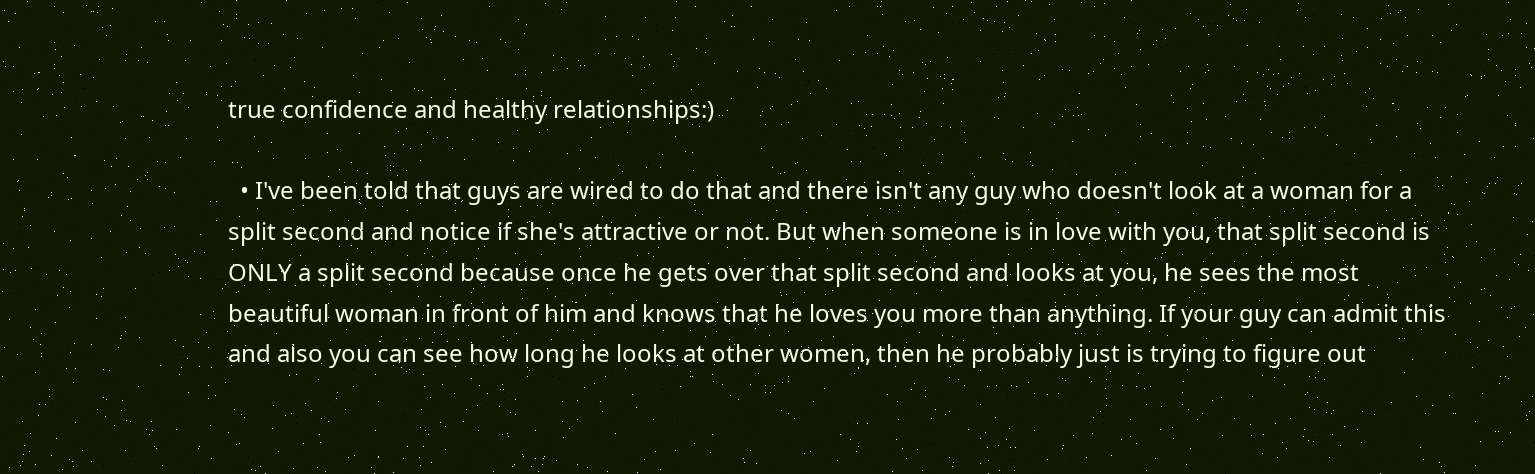true confidence and healthy relationships:)

  • I've been told that guys are wired to do that and there isn't any guy who doesn't look at a woman for a split second and notice if she's attractive or not. But when someone is in love with you, that split second is ONLY a split second because once he gets over that split second and looks at you, he sees the most beautiful woman in front of him and knows that he loves you more than anything. If your guy can admit this and also you can see how long he looks at other women, then he probably just is trying to figure out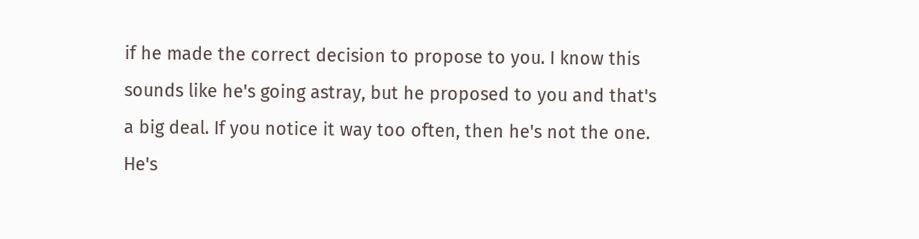if he made the correct decision to propose to you. I know this sounds like he's going astray, but he proposed to you and that's a big deal. If you notice it way too often, then he's not the one. He's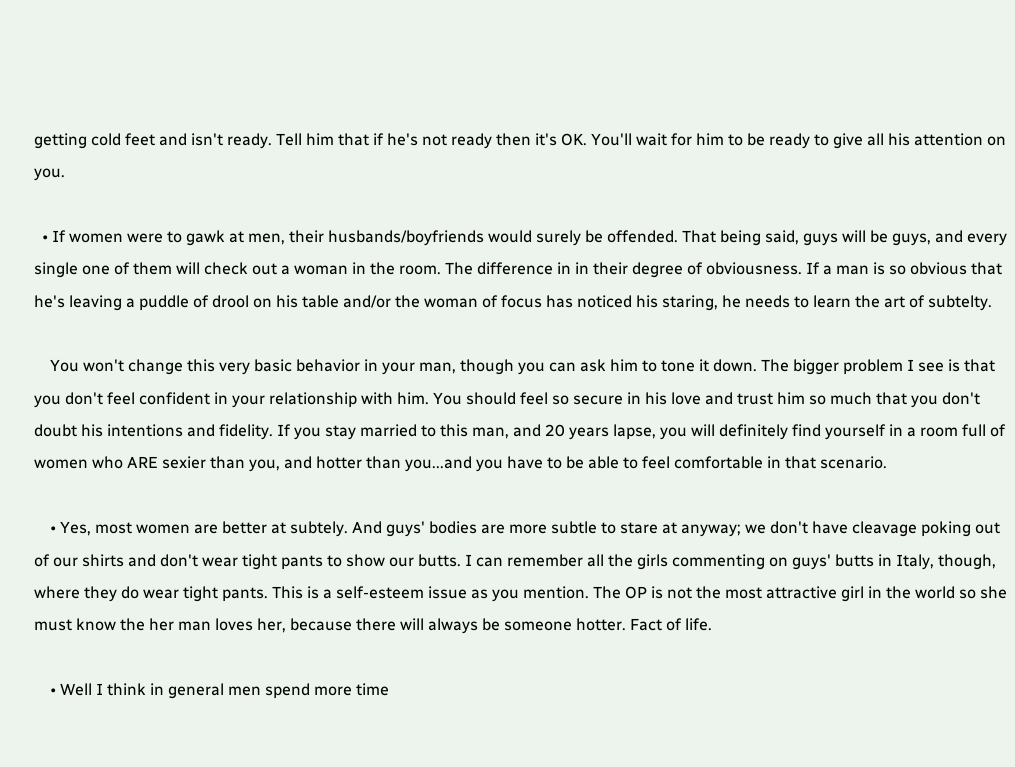getting cold feet and isn't ready. Tell him that if he's not ready then it's OK. You'll wait for him to be ready to give all his attention on you.

  • If women were to gawk at men, their husbands/boyfriends would surely be offended. That being said, guys will be guys, and every single one of them will check out a woman in the room. The difference in in their degree of obviousness. If a man is so obvious that he's leaving a puddle of drool on his table and/or the woman of focus has noticed his staring, he needs to learn the art of subtelty.

    You won't change this very basic behavior in your man, though you can ask him to tone it down. The bigger problem I see is that you don't feel confident in your relationship with him. You should feel so secure in his love and trust him so much that you don't doubt his intentions and fidelity. If you stay married to this man, and 20 years lapse, you will definitely find yourself in a room full of women who ARE sexier than you, and hotter than you...and you have to be able to feel comfortable in that scenario.

    • Yes, most women are better at subtely. And guys' bodies are more subtle to stare at anyway; we don't have cleavage poking out of our shirts and don't wear tight pants to show our butts. I can remember all the girls commenting on guys' butts in Italy, though, where they do wear tight pants. This is a self-esteem issue as you mention. The OP is not the most attractive girl in the world so she must know the her man loves her, because there will always be someone hotter. Fact of life.

    • Well I think in general men spend more time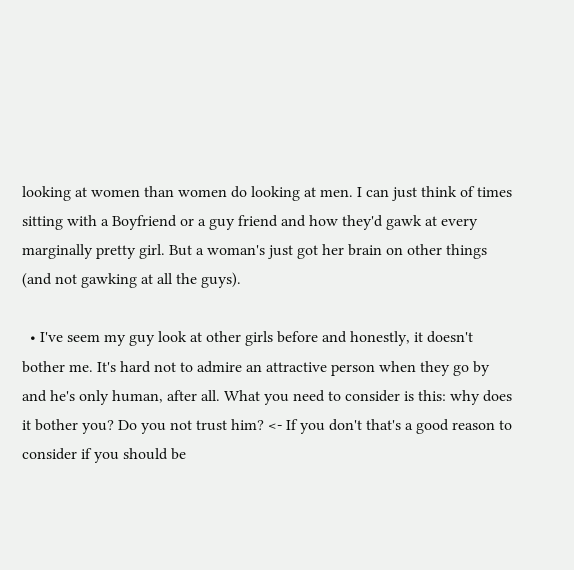looking at women than women do looking at men. I can just think of times sitting with a Boyfriend or a guy friend and how they'd gawk at every marginally pretty girl. But a woman's just got her brain on other things (and not gawking at all the guys).

  • I've seem my guy look at other girls before and honestly, it doesn't bother me. It's hard not to admire an attractive person when they go by and he's only human, after all. What you need to consider is this: why does it bother you? Do you not trust him? <- If you don't that's a good reason to consider if you should be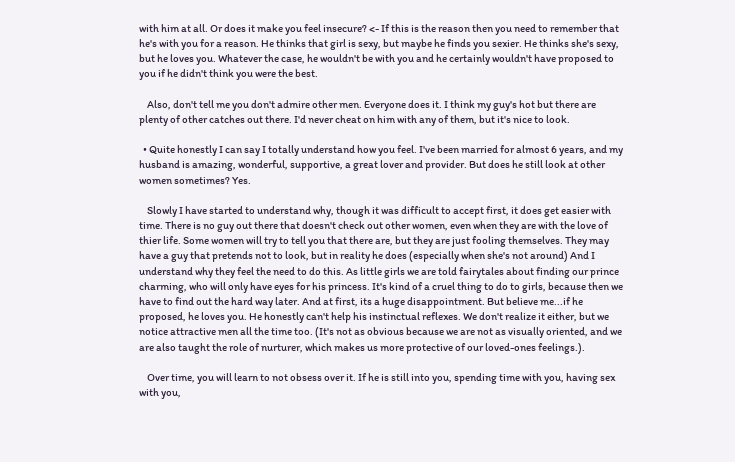with him at all. Or does it make you feel insecure? <- If this is the reason then you need to remember that he's with you for a reason. He thinks that girl is sexy, but maybe he finds you sexier. He thinks she's sexy, but he loves you. Whatever the case, he wouldn't be with you and he certainly wouldn't have proposed to you if he didn't think you were the best.

    Also, don't tell me you don't admire other men. Everyone does it. I think my guy's hot but there are plenty of other catches out there. I'd never cheat on him with any of them, but it's nice to look.

  • Quite honestly I can say I totally understand how you feel. I've been married for almost 6 years, and my husband is amazing, wonderful, supportive, a great lover and provider. But does he still look at other women sometimes? Yes.

    Slowly I have started to understand why, though it was difficult to accept first, it does get easier with time. There is no guy out there that doesn't check out other women, even when they are with the love of thier life. Some women will try to tell you that there are, but they are just fooling themselves. They may have a guy that pretends not to look, but in reality he does (especially when she's not around) And I understand why they feel the need to do this. As little girls we are told fairytales about finding our prince charming, who will only have eyes for his princess. It's kind of a cruel thing to do to girls, because then we have to find out the hard way later. And at first, its a huge disappointment. But believe me...if he proposed, he loves you. He honestly can't help his instinctual reflexes. We don't realize it either, but we notice attractive men all the time too. (It's not as obvious because we are not as visually oriented, and we are also taught the role of nurturer, which makes us more protective of our loved-ones feelings.).

    Over time, you will learn to not obsess over it. If he is still into you, spending time with you, having sex with you,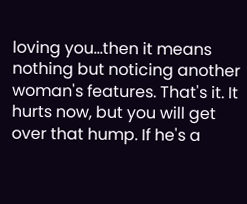loving you...then it means nothing but noticing another woman's features. That's it. It hurts now, but you will get over that hump. If he's a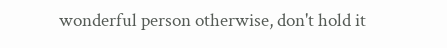wonderful person otherwise, don't hold it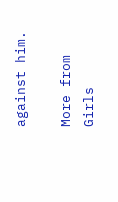against him.

More from Girls